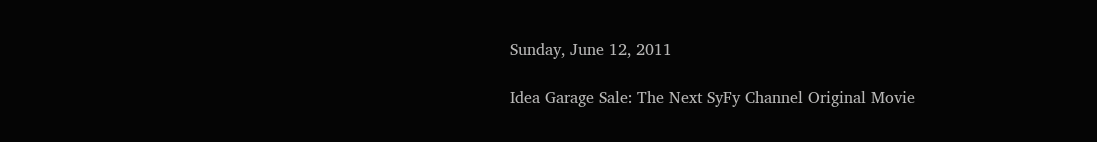Sunday, June 12, 2011

Idea Garage Sale: The Next SyFy Channel Original Movie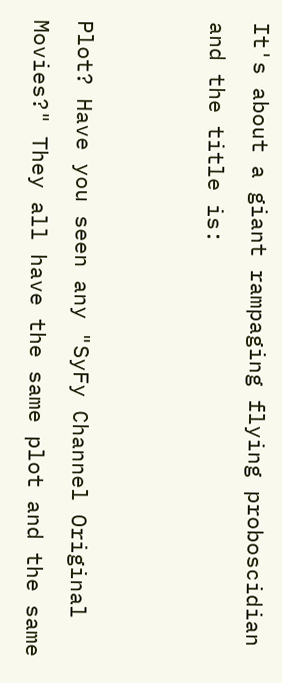It's about a giant rampaging flying proboscidian and the title is:


Plot? Have you seen any "SyFy Channel Original Movies?" They all have the same plot and the same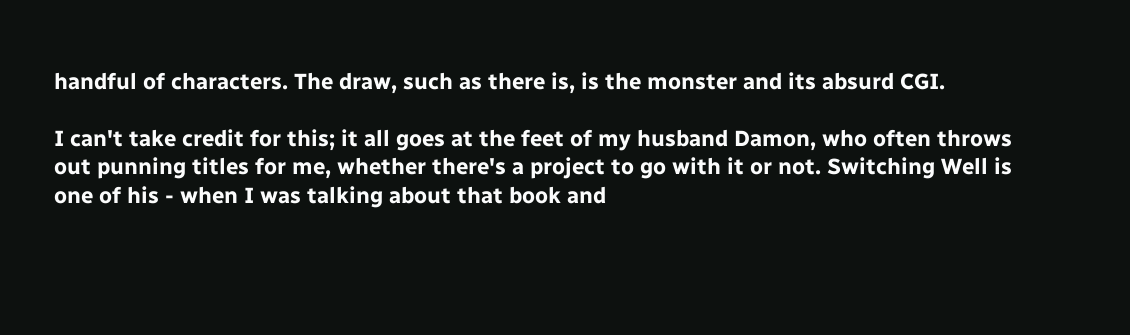handful of characters. The draw, such as there is, is the monster and its absurd CGI.

I can't take credit for this; it all goes at the feet of my husband Damon, who often throws out punning titles for me, whether there's a project to go with it or not. Switching Well is one of his - when I was talking about that book and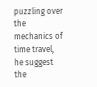puzzling over the mechanics of time travel, he suggest the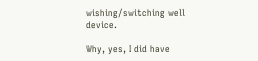wishing/switching well device.

Why, yes, I did have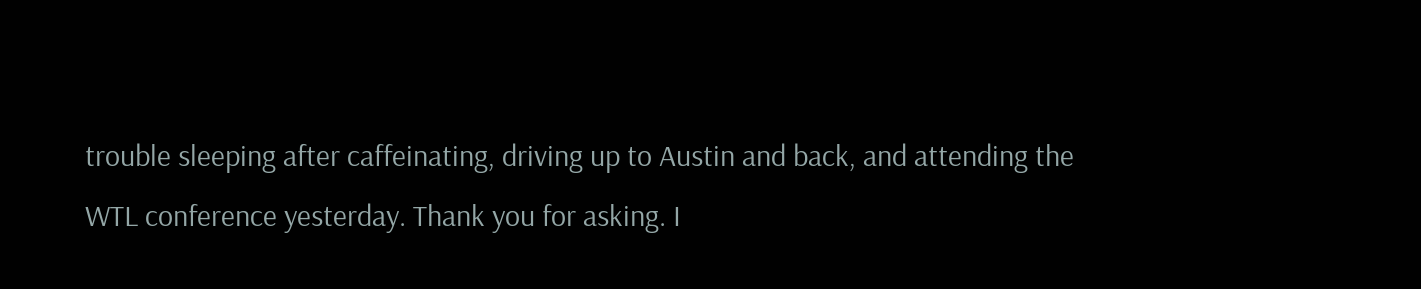trouble sleeping after caffeinating, driving up to Austin and back, and attending the WTL conference yesterday. Thank you for asking. I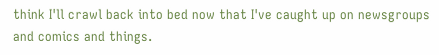think I'll crawl back into bed now that I've caught up on newsgroups and comics and things.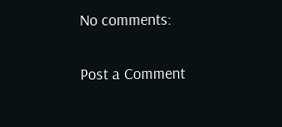No comments:

Post a Comment